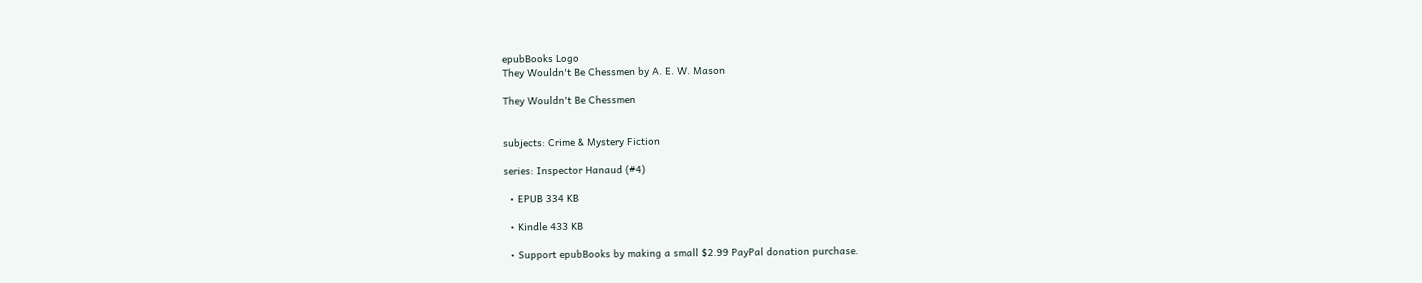epubBooks Logo
They Wouldn't Be Chessmen by A. E. W. Mason

They Wouldn't Be Chessmen


subjects: Crime & Mystery Fiction

series: Inspector Hanaud (#4)

  • EPUB 334 KB

  • Kindle 433 KB

  • Support epubBooks by making a small $2.99 PayPal donation purchase.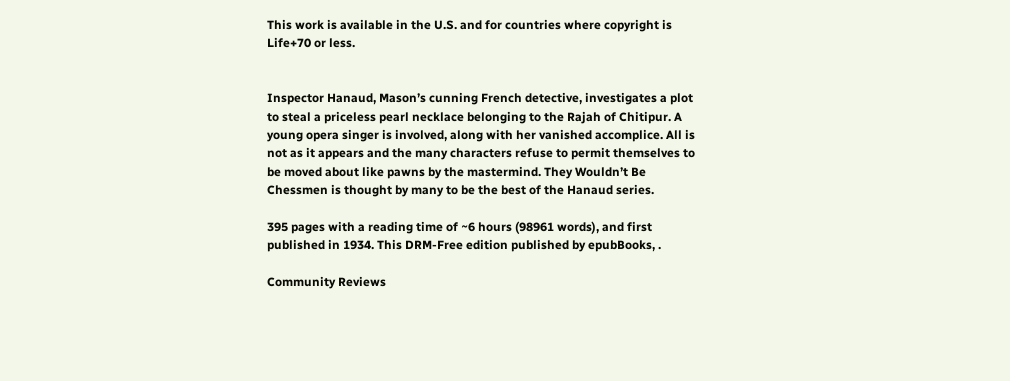This work is available in the U.S. and for countries where copyright is Life+70 or less.


Inspector Hanaud, Mason’s cunning French detective, investigates a plot to steal a priceless pearl necklace belonging to the Rajah of Chitipur. A young opera singer is involved, along with her vanished accomplice. All is not as it appears and the many characters refuse to permit themselves to be moved about like pawns by the mastermind. They Wouldn’t Be Chessmen is thought by many to be the best of the Hanaud series.

395 pages with a reading time of ~6 hours (98961 words), and first published in 1934. This DRM-Free edition published by epubBooks, .

Community Reviews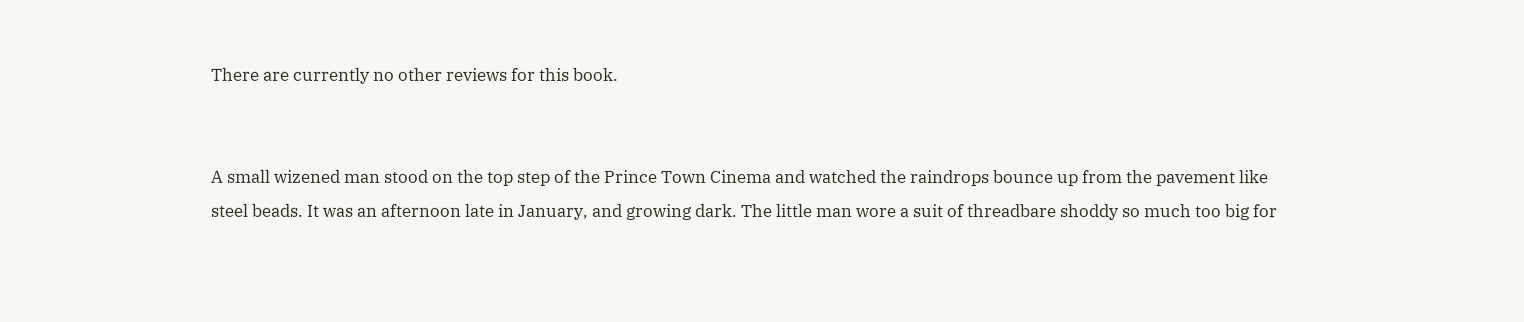There are currently no other reviews for this book.


A small wizened man stood on the top step of the Prince Town Cinema and watched the raindrops bounce up from the pavement like steel beads. It was an afternoon late in January, and growing dark. The little man wore a suit of threadbare shoddy so much too big for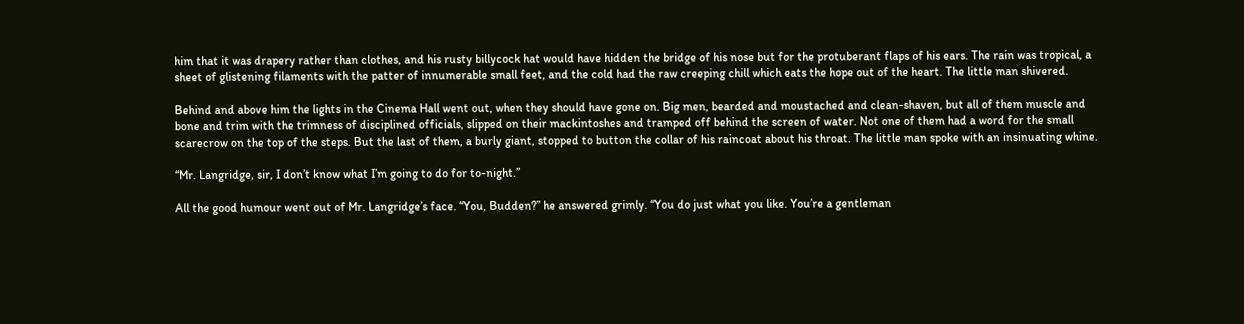him that it was drapery rather than clothes, and his rusty billycock hat would have hidden the bridge of his nose but for the protuberant flaps of his ears. The rain was tropical, a sheet of glistening filaments with the patter of innumerable small feet, and the cold had the raw creeping chill which eats the hope out of the heart. The little man shivered.

Behind and above him the lights in the Cinema Hall went out, when they should have gone on. Big men, bearded and moustached and clean-shaven, but all of them muscle and bone and trim with the trimness of disciplined officials, slipped on their mackintoshes and tramped off behind the screen of water. Not one of them had a word for the small scarecrow on the top of the steps. But the last of them, a burly giant, stopped to button the collar of his raincoat about his throat. The little man spoke with an insinuating whine.

“Mr. Langridge, sir, I don’t know what I’m going to do for to-night.”

All the good humour went out of Mr. Langridge’s face. “You, Budden?” he answered grimly. “You do just what you like. You’re a gentleman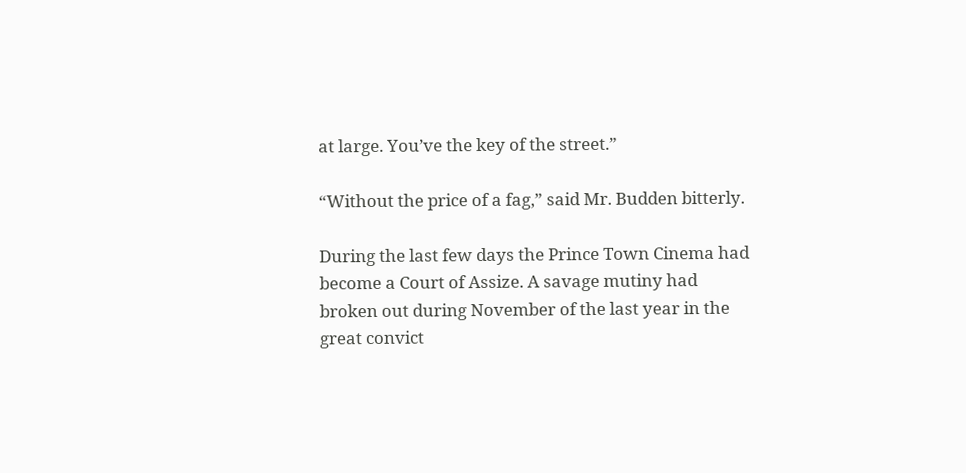at large. You’ve the key of the street.”

“Without the price of a fag,” said Mr. Budden bitterly.

During the last few days the Prince Town Cinema had become a Court of Assize. A savage mutiny had broken out during November of the last year in the great convict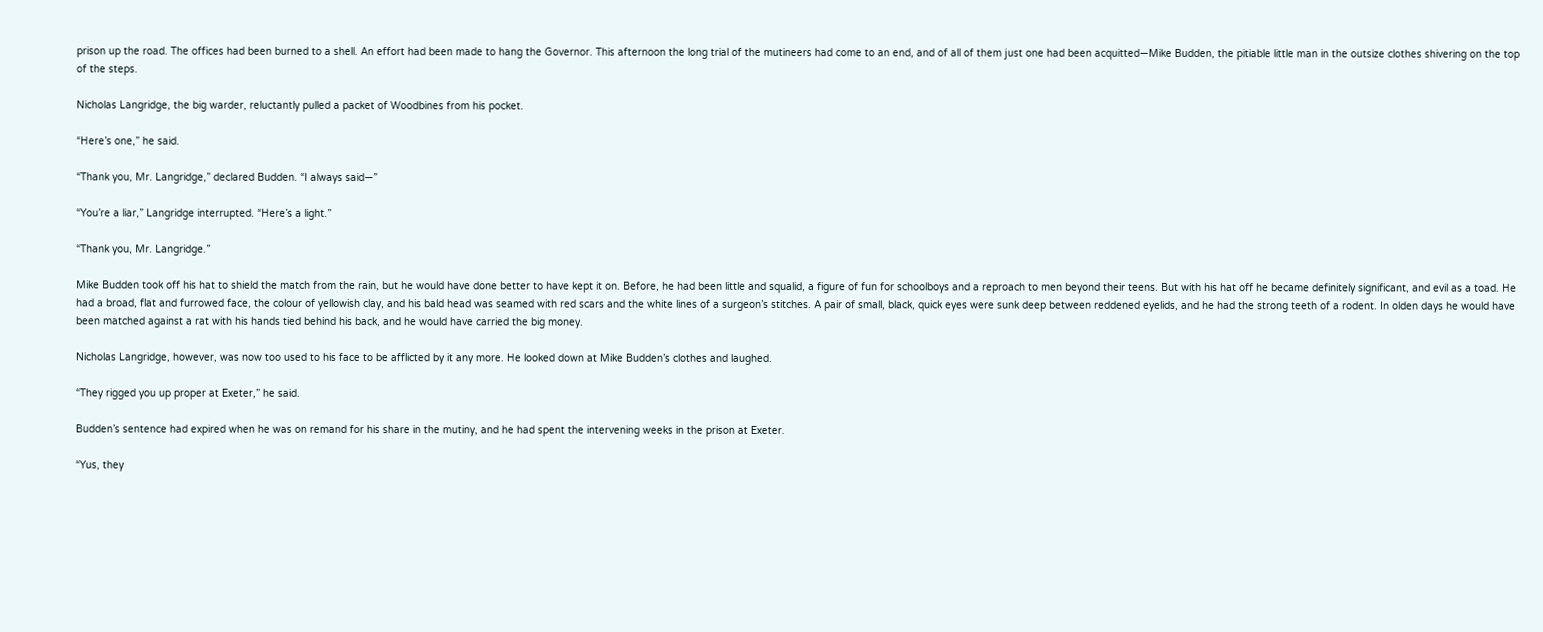prison up the road. The offices had been burned to a shell. An effort had been made to hang the Governor. This afternoon the long trial of the mutineers had come to an end, and of all of them just one had been acquitted—Mike Budden, the pitiable little man in the outsize clothes shivering on the top of the steps.

Nicholas Langridge, the big warder, reluctantly pulled a packet of Woodbines from his pocket.

“Here’s one,” he said.

“Thank you, Mr. Langridge,” declared Budden. “I always said—”

“You’re a liar,” Langridge interrupted. “Here’s a light.”

“Thank you, Mr. Langridge.”

Mike Budden took off his hat to shield the match from the rain, but he would have done better to have kept it on. Before, he had been little and squalid, a figure of fun for schoolboys and a reproach to men beyond their teens. But with his hat off he became definitely significant, and evil as a toad. He had a broad, flat and furrowed face, the colour of yellowish clay, and his bald head was seamed with red scars and the white lines of a surgeon’s stitches. A pair of small, black, quick eyes were sunk deep between reddened eyelids, and he had the strong teeth of a rodent. In olden days he would have been matched against a rat with his hands tied behind his back, and he would have carried the big money.

Nicholas Langridge, however, was now too used to his face to be afflicted by it any more. He looked down at Mike Budden’s clothes and laughed.

“They rigged you up proper at Exeter,” he said.

Budden’s sentence had expired when he was on remand for his share in the mutiny, and he had spent the intervening weeks in the prison at Exeter.

“Yus, they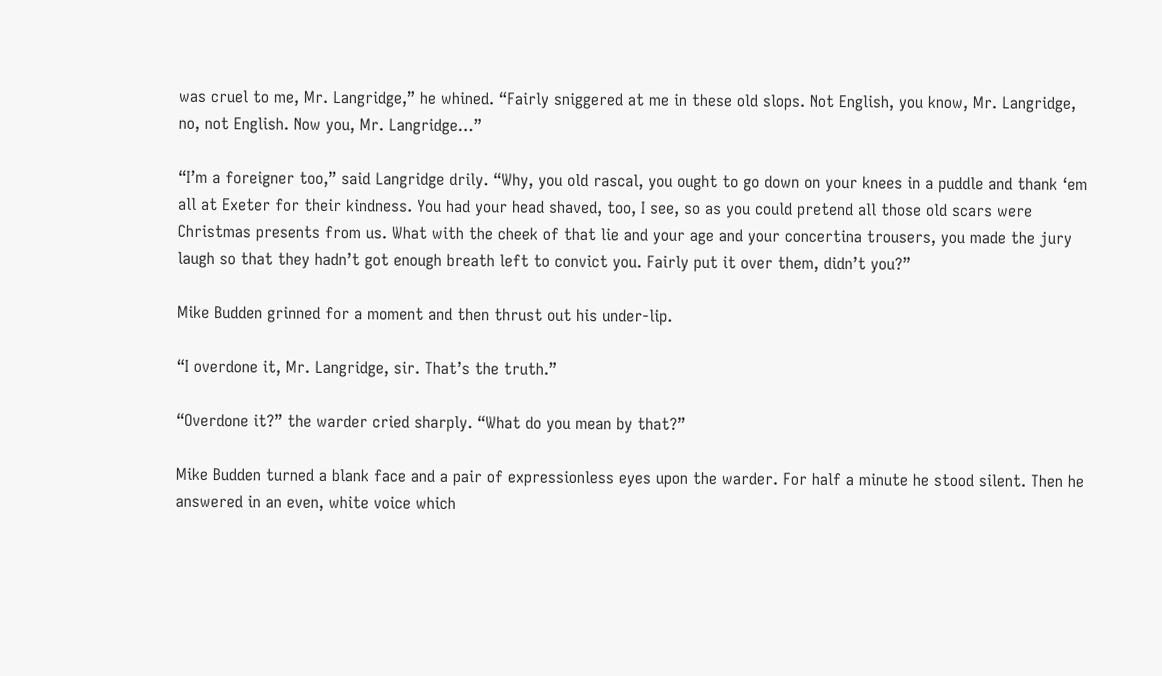was cruel to me, Mr. Langridge,” he whined. “Fairly sniggered at me in these old slops. Not English, you know, Mr. Langridge, no, not English. Now you, Mr. Langridge…”

“I’m a foreigner too,” said Langridge drily. “Why, you old rascal, you ought to go down on your knees in a puddle and thank ‘em all at Exeter for their kindness. You had your head shaved, too, I see, so as you could pretend all those old scars were Christmas presents from us. What with the cheek of that lie and your age and your concertina trousers, you made the jury laugh so that they hadn’t got enough breath left to convict you. Fairly put it over them, didn’t you?”

Mike Budden grinned for a moment and then thrust out his under-lip.

“I overdone it, Mr. Langridge, sir. That’s the truth.”

“Overdone it?” the warder cried sharply. “What do you mean by that?”

Mike Budden turned a blank face and a pair of expressionless eyes upon the warder. For half a minute he stood silent. Then he answered in an even, white voice which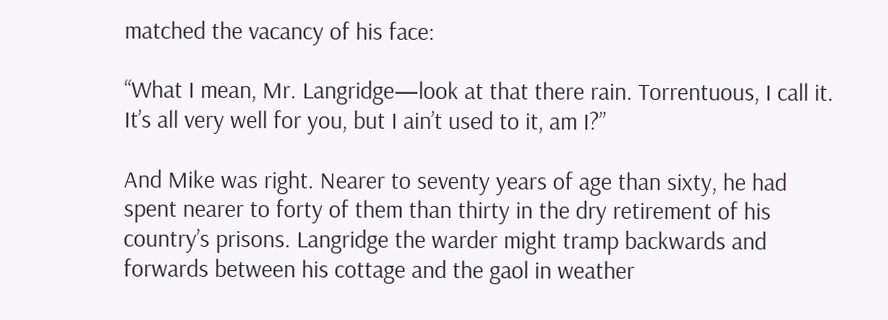matched the vacancy of his face:

“What I mean, Mr. Langridge—look at that there rain. Torrentuous, I call it. It’s all very well for you, but I ain’t used to it, am I?”

And Mike was right. Nearer to seventy years of age than sixty, he had spent nearer to forty of them than thirty in the dry retirement of his country’s prisons. Langridge the warder might tramp backwards and forwards between his cottage and the gaol in weather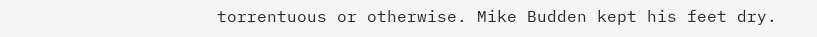torrentuous or otherwise. Mike Budden kept his feet dry.